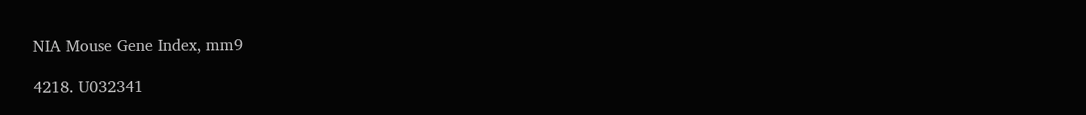NIA Mouse Gene Index, mm9

4218. U032341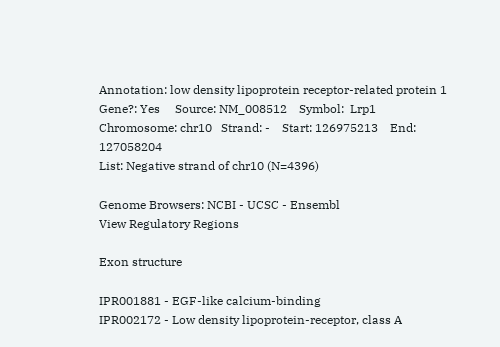Annotation: low density lipoprotein receptor-related protein 1     Gene?: Yes     Source: NM_008512    Symbol:  Lrp1
Chromosome: chr10   Strand: -    Start: 126975213    End: 127058204
List: Negative strand of chr10 (N=4396)

Genome Browsers: NCBI - UCSC - Ensembl
View Regulatory Regions

Exon structure

IPR001881 - EGF-like calcium-binding
IPR002172 - Low density lipoprotein-receptor, class A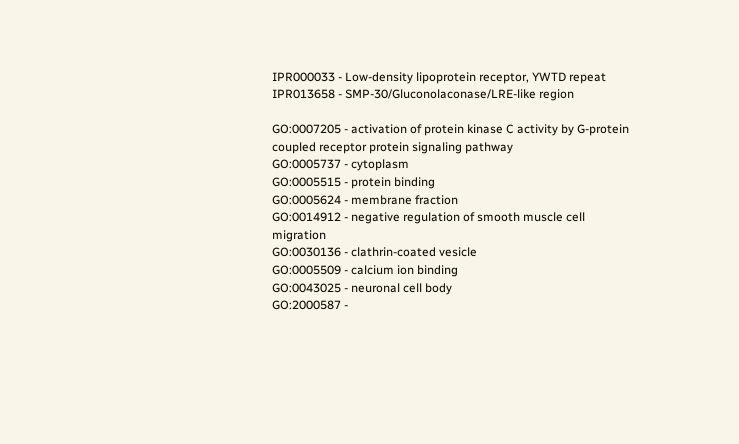IPR000033 - Low-density lipoprotein receptor, YWTD repeat
IPR013658 - SMP-30/Gluconolaconase/LRE-like region

GO:0007205 - activation of protein kinase C activity by G-protein coupled receptor protein signaling pathway
GO:0005737 - cytoplasm
GO:0005515 - protein binding
GO:0005624 - membrane fraction
GO:0014912 - negative regulation of smooth muscle cell migration
GO:0030136 - clathrin-coated vesicle
GO:0005509 - calcium ion binding
GO:0043025 - neuronal cell body
GO:2000587 -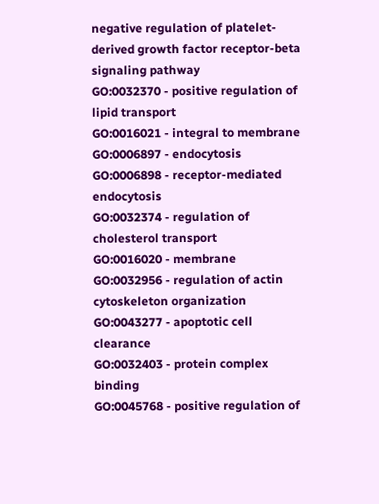negative regulation of platelet-derived growth factor receptor-beta signaling pathway
GO:0032370 - positive regulation of lipid transport
GO:0016021 - integral to membrane
GO:0006897 - endocytosis
GO:0006898 - receptor-mediated endocytosis
GO:0032374 - regulation of cholesterol transport
GO:0016020 - membrane
GO:0032956 - regulation of actin cytoskeleton organization
GO:0043277 - apoptotic cell clearance
GO:0032403 - protein complex binding
GO:0045768 - positive regulation of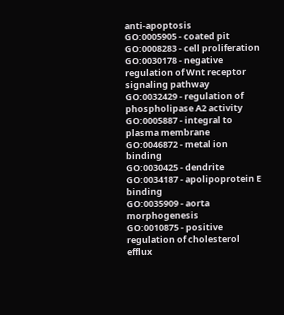anti-apoptosis
GO:0005905 - coated pit
GO:0008283 - cell proliferation
GO:0030178 - negative regulation of Wnt receptor signaling pathway
GO:0032429 - regulation of phospholipase A2 activity
GO:0005887 - integral to plasma membrane
GO:0046872 - metal ion binding
GO:0030425 - dendrite
GO:0034187 - apolipoprotein E binding
GO:0035909 - aorta morphogenesis
GO:0010875 - positive regulation of cholesterol efflux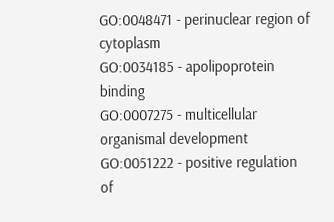GO:0048471 - perinuclear region of cytoplasm
GO:0034185 - apolipoprotein binding
GO:0007275 - multicellular organismal development
GO:0051222 - positive regulation of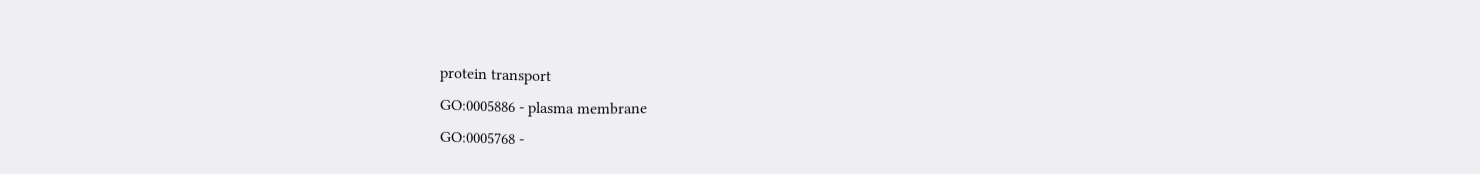protein transport
GO:0005886 - plasma membrane
GO:0005768 -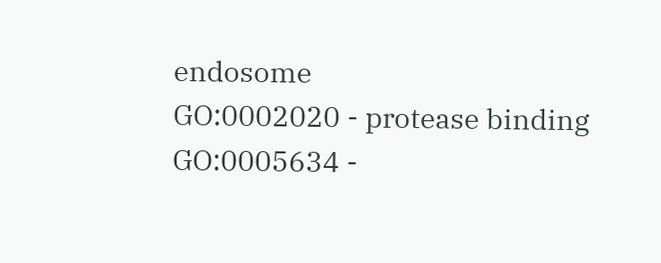endosome
GO:0002020 - protease binding
GO:0005634 -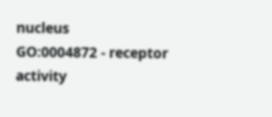nucleus
GO:0004872 - receptor activity